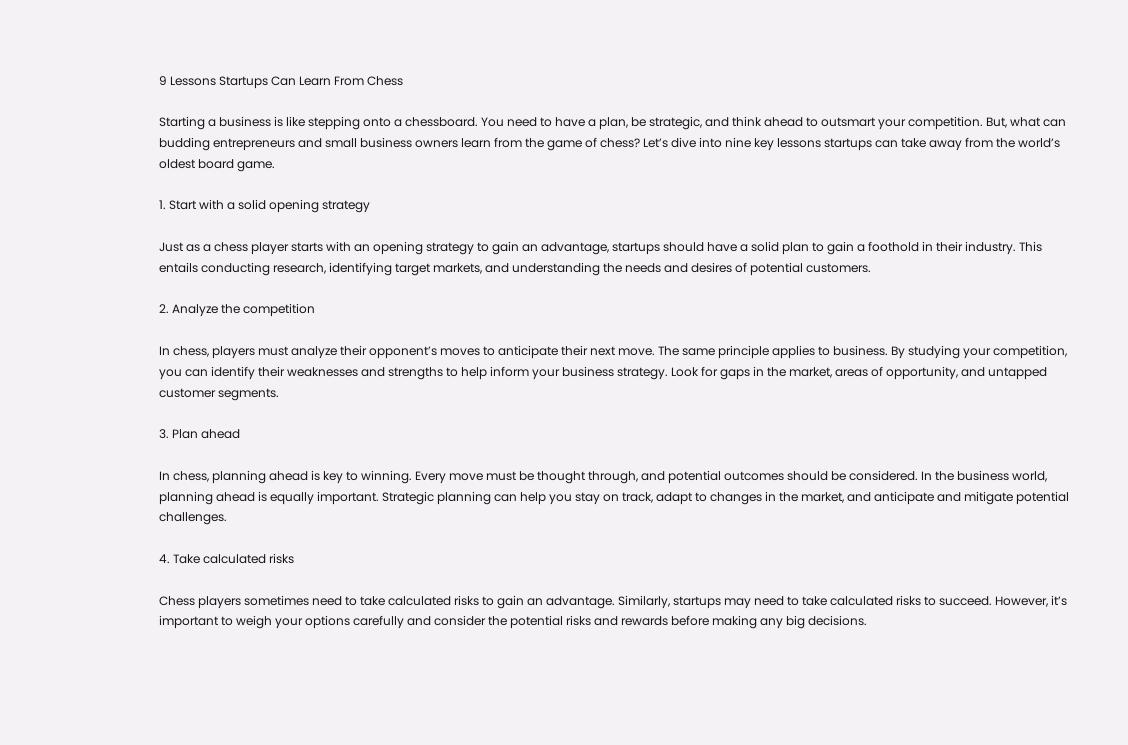9 Lessons Startups Can Learn From Chess

Starting a business is like stepping onto a chessboard. You need to have a plan, be strategic, and think ahead to outsmart your competition. But, what can budding entrepreneurs and small business owners learn from the game of chess? Let’s dive into nine key lessons startups can take away from the world’s oldest board game.

1. Start with a solid opening strategy

Just as a chess player starts with an opening strategy to gain an advantage, startups should have a solid plan to gain a foothold in their industry. This entails conducting research, identifying target markets, and understanding the needs and desires of potential customers.

2. Analyze the competition

In chess, players must analyze their opponent’s moves to anticipate their next move. The same principle applies to business. By studying your competition, you can identify their weaknesses and strengths to help inform your business strategy. Look for gaps in the market, areas of opportunity, and untapped customer segments.

3. Plan ahead

In chess, planning ahead is key to winning. Every move must be thought through, and potential outcomes should be considered. In the business world, planning ahead is equally important. Strategic planning can help you stay on track, adapt to changes in the market, and anticipate and mitigate potential challenges.

4. Take calculated risks

Chess players sometimes need to take calculated risks to gain an advantage. Similarly, startups may need to take calculated risks to succeed. However, it’s important to weigh your options carefully and consider the potential risks and rewards before making any big decisions.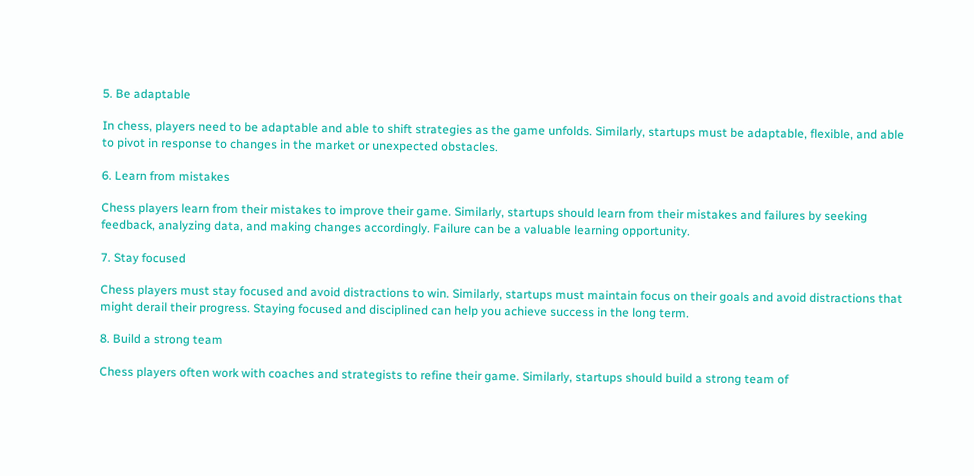5. Be adaptable

In chess, players need to be adaptable and able to shift strategies as the game unfolds. Similarly, startups must be adaptable, flexible, and able to pivot in response to changes in the market or unexpected obstacles.

6. Learn from mistakes

Chess players learn from their mistakes to improve their game. Similarly, startups should learn from their mistakes and failures by seeking feedback, analyzing data, and making changes accordingly. Failure can be a valuable learning opportunity.

7. Stay focused

Chess players must stay focused and avoid distractions to win. Similarly, startups must maintain focus on their goals and avoid distractions that might derail their progress. Staying focused and disciplined can help you achieve success in the long term.

8. Build a strong team

Chess players often work with coaches and strategists to refine their game. Similarly, startups should build a strong team of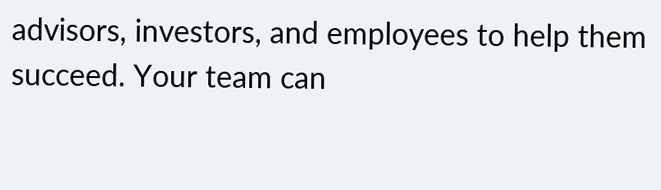advisors, investors, and employees to help them succeed. Your team can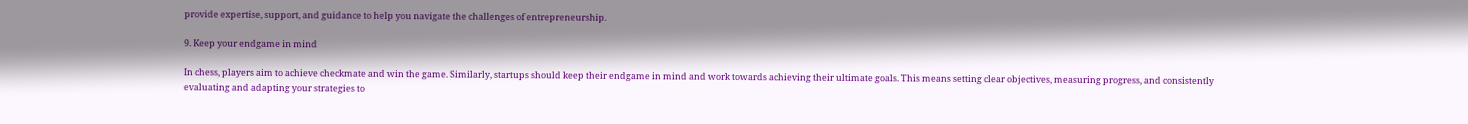provide expertise, support, and guidance to help you navigate the challenges of entrepreneurship.

9. Keep your endgame in mind

In chess, players aim to achieve checkmate and win the game. Similarly, startups should keep their endgame in mind and work towards achieving their ultimate goals. This means setting clear objectives, measuring progress, and consistently evaluating and adapting your strategies to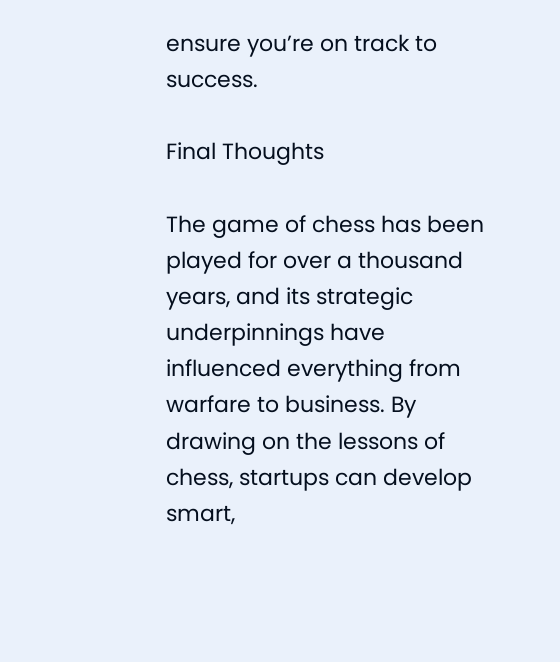ensure you’re on track to success.

Final Thoughts

The game of chess has been played for over a thousand years, and its strategic underpinnings have influenced everything from warfare to business. By drawing on the lessons of chess, startups can develop smart,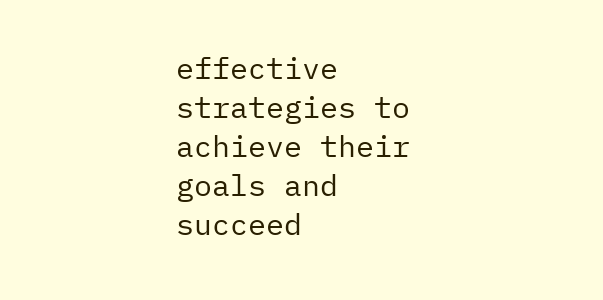effective strategies to achieve their goals and succeed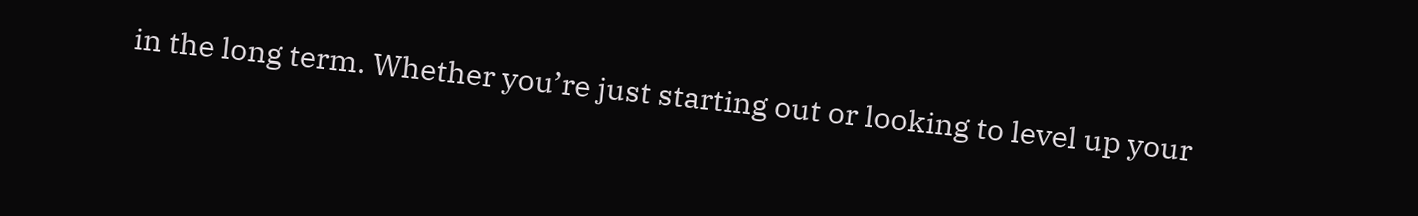in the long term. Whether you’re just starting out or looking to level up your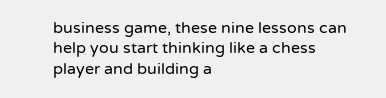business game, these nine lessons can help you start thinking like a chess player and building a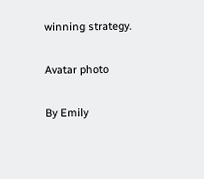winning strategy.

Avatar photo

By Emily